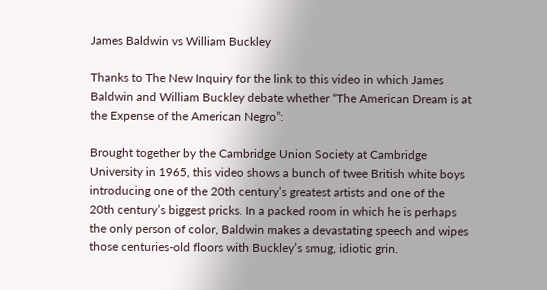James Baldwin vs William Buckley

Thanks to The New Inquiry for the link to this video in which James Baldwin and William Buckley debate whether “The American Dream is at the Expense of the American Negro”:

Brought together by the Cambridge Union Society at Cambridge University in 1965, this video shows a bunch of twee British white boys introducing one of the 20th century’s greatest artists and one of the 20th century’s biggest pricks. In a packed room in which he is perhaps the only person of color, Baldwin makes a devastating speech and wipes those centuries-old floors with Buckley’s smug, idiotic grin.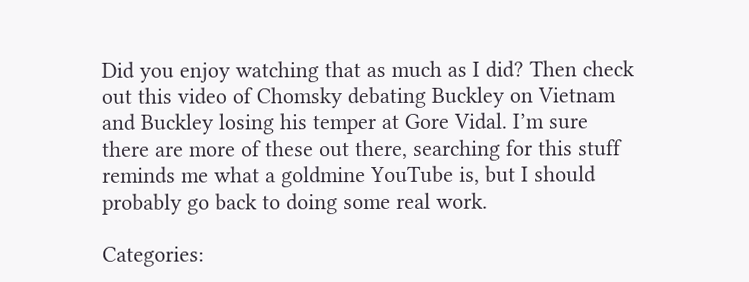Did you enjoy watching that as much as I did? Then check out this video of Chomsky debating Buckley on Vietnam and Buckley losing his temper at Gore Vidal. I’m sure there are more of these out there, searching for this stuff reminds me what a goldmine YouTube is, but I should probably go back to doing some real work.

Categories: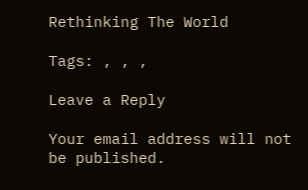Rethinking The World

Tags: , , ,

Leave a Reply

Your email address will not be published.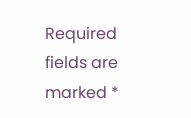Required fields are marked *